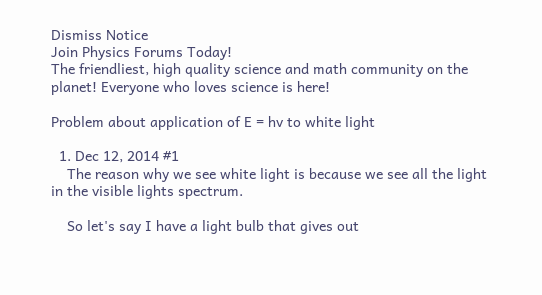Dismiss Notice
Join Physics Forums Today!
The friendliest, high quality science and math community on the planet! Everyone who loves science is here!

Problem about application of E = hv to white light

  1. Dec 12, 2014 #1
    The reason why we see white light is because we see all the light in the visible lights spectrum.

    So let's say I have a light bulb that gives out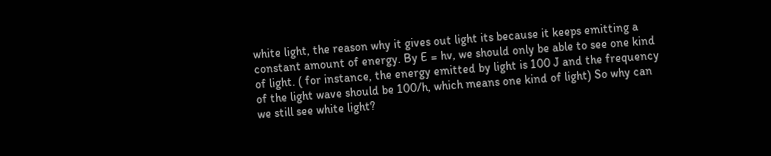white light, the reason why it gives out light its because it keeps emitting a constant amount of energy. By E = hv, we should only be able to see one kind of light. ( for instance, the energy emitted by light is 100 J and the frequency of the light wave should be 100/h, which means one kind of light) So why can we still see white light?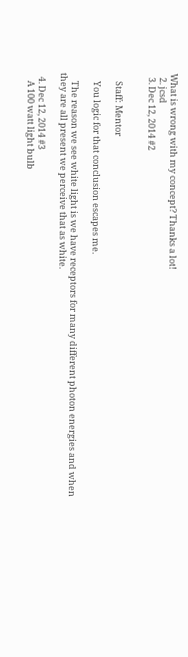What is wrong with my concept? Thanks a lot!
  2. jcsd
  3. Dec 12, 2014 #2


    Staff: Mentor

    You logic for that conclusion escapes me.

    The reason we see white light is we have receptors for many different photon energies and when they are all present we perceive that as white.

  4. Dec 12, 2014 #3
    A 100 watt light bulb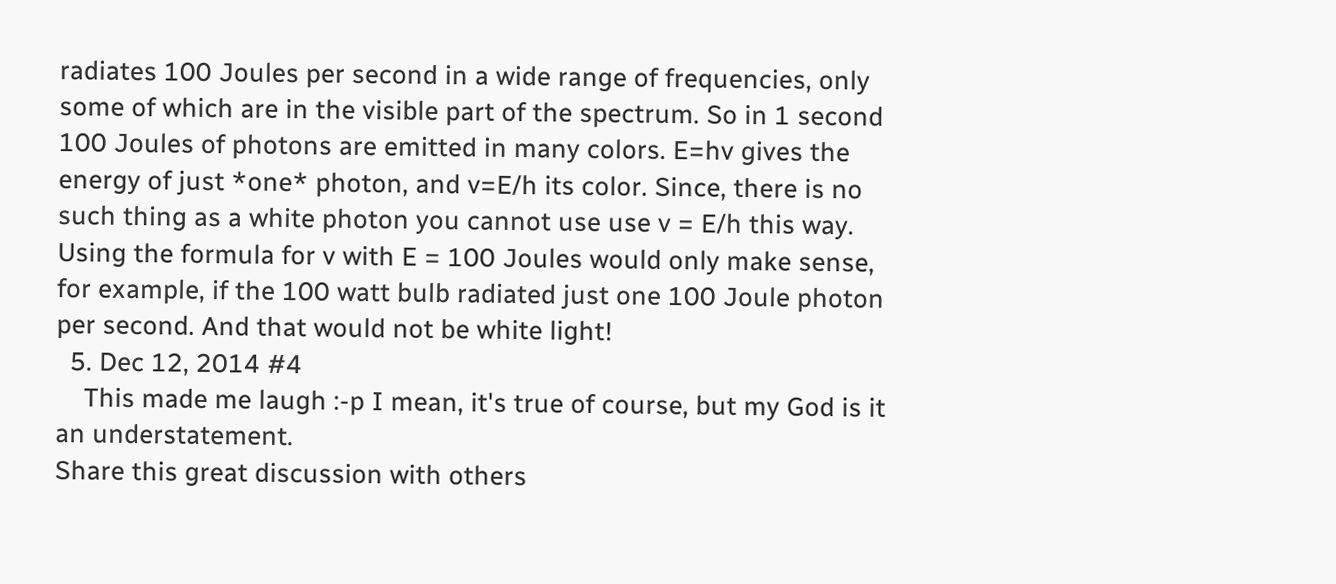radiates 100 Joules per second in a wide range of frequencies, only some of which are in the visible part of the spectrum. So in 1 second 100 Joules of photons are emitted in many colors. E=hv gives the energy of just *one* photon, and v=E/h its color. Since, there is no such thing as a white photon you cannot use use v = E/h this way. Using the formula for v with E = 100 Joules would only make sense, for example, if the 100 watt bulb radiated just one 100 Joule photon per second. And that would not be white light!
  5. Dec 12, 2014 #4
    This made me laugh :-p I mean, it's true of course, but my God is it an understatement.
Share this great discussion with others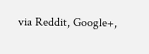via Reddit, Google+,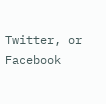Twitter, or Facebook